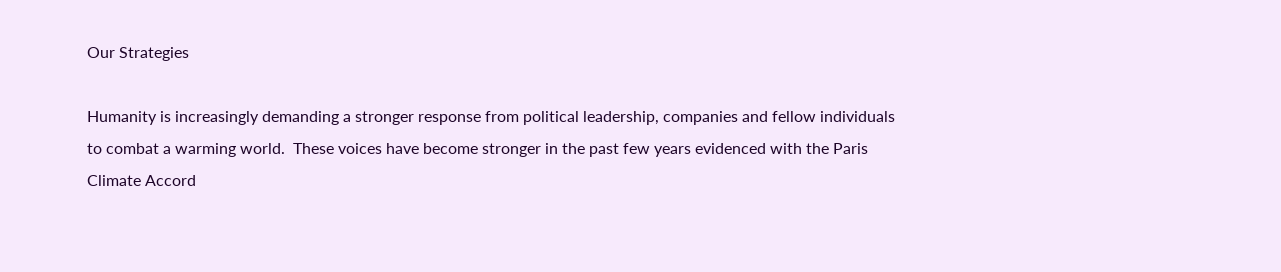Our Strategies

Humanity is increasingly demanding a stronger response from political leadership, companies and fellow individuals to combat a warming world.  These voices have become stronger in the past few years evidenced with the Paris Climate Accord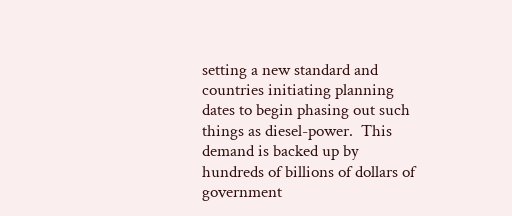setting a new standard and countries initiating planning dates to begin phasing out such things as diesel-power.  This demand is backed up by hundreds of billions of dollars of government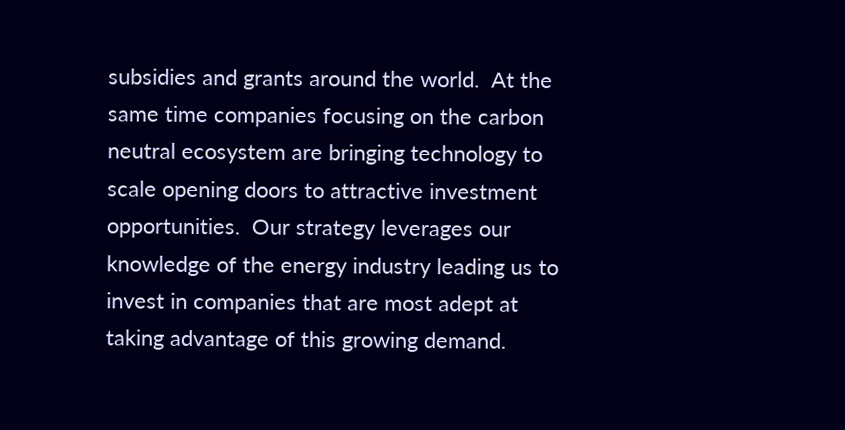subsidies and grants around the world.  At the same time companies focusing on the carbon neutral ecosystem are bringing technology to scale opening doors to attractive investment opportunities.  Our strategy leverages our knowledge of the energy industry leading us to invest in companies that are most adept at taking advantage of this growing demand.